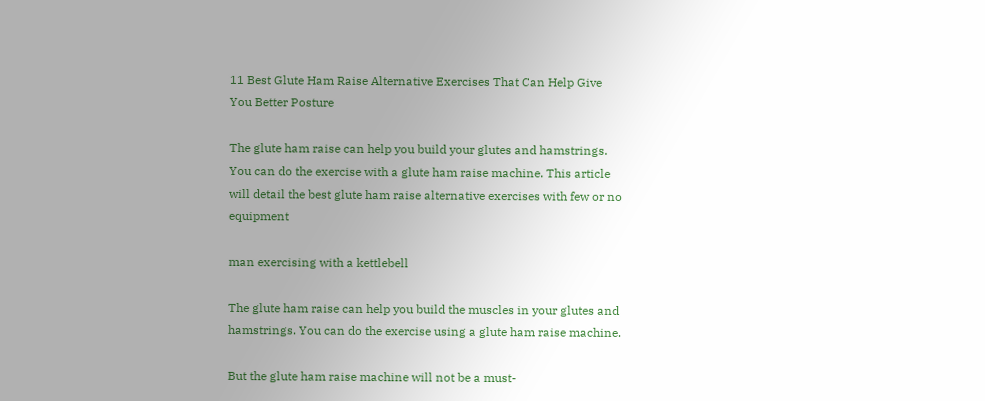11 Best Glute Ham Raise Alternative Exercises That Can Help Give You Better Posture

The glute ham raise can help you build your glutes and hamstrings. You can do the exercise with a glute ham raise machine. This article will detail the best glute ham raise alternative exercises with few or no equipment

man exercising with a kettlebell

The glute ham raise can help you build the muscles in your glutes and hamstrings. You can do the exercise using a glute ham raise machine.

But the glute ham raise machine will not be a must-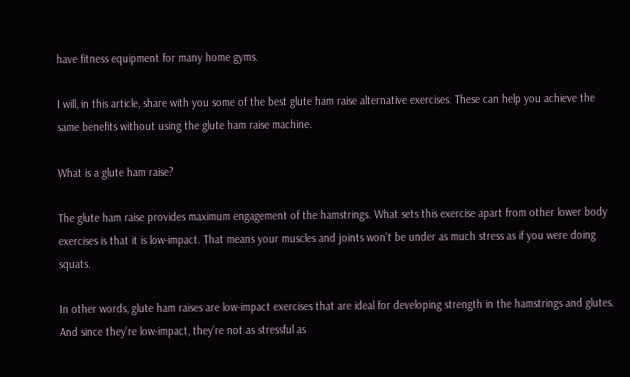have fitness equipment for many home gyms.

I will, in this article, share with you some of the best glute ham raise alternative exercises. These can help you achieve the same benefits without using the glute ham raise machine.

What is a glute ham raise?

The glute ham raise provides maximum engagement of the hamstrings. What sets this exercise apart from other lower body exercises is that it is low-impact. That means your muscles and joints won’t be under as much stress as if you were doing squats.

In other words, glute ham raises are low-impact exercises that are ideal for developing strength in the hamstrings and glutes. And since they’re low-impact, they’re not as stressful as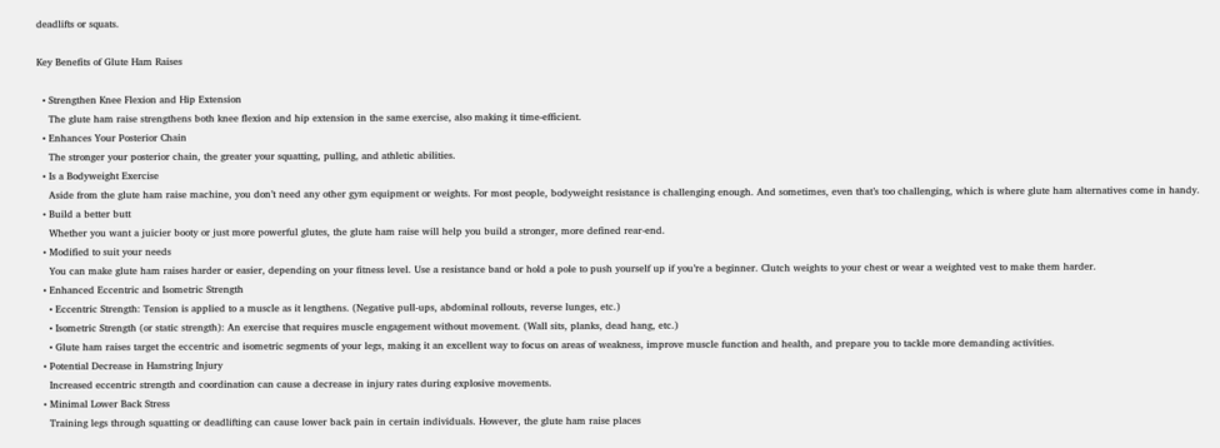deadlifts or squats.

Key Benefits of Glute Ham Raises

  • Strengthen Knee Flexion and Hip Extension
    The glute ham raise strengthens both knee flexion and hip extension in the same exercise, also making it time-efficient.
  • Enhances Your Posterior Chain
    The stronger your posterior chain, the greater your squatting, pulling, and athletic abilities.
  • Is a Bodyweight Exercise
    Aside from the glute ham raise machine, you don’t need any other gym equipment or weights. For most people, bodyweight resistance is challenging enough. And sometimes, even that’s too challenging, which is where glute ham alternatives come in handy.
  • Build a better butt
    Whether you want a juicier booty or just more powerful glutes, the glute ham raise will help you build a stronger, more defined rear-end.
  • Modified to suit your needs
    You can make glute ham raises harder or easier, depending on your fitness level. Use a resistance band or hold a pole to push yourself up if you’re a beginner. Clutch weights to your chest or wear a weighted vest to make them harder.
  • Enhanced Eccentric and Isometric Strength
    • Eccentric Strength: Tension is applied to a muscle as it lengthens. (Negative pull-ups, abdominal rollouts, reverse lunges, etc.)
    • Isometric Strength (or static strength): An exercise that requires muscle engagement without movement. (Wall sits, planks, dead hang, etc.)
    • Glute ham raises target the eccentric and isometric segments of your legs, making it an excellent way to focus on areas of weakness, improve muscle function and health, and prepare you to tackle more demanding activities.
  • Potential Decrease in Hamstring Injury
    Increased eccentric strength and coordination can cause a decrease in injury rates during explosive movements.
  • Minimal Lower Back Stress
    Training legs through squatting or deadlifting can cause lower back pain in certain individuals. However, the glute ham raise places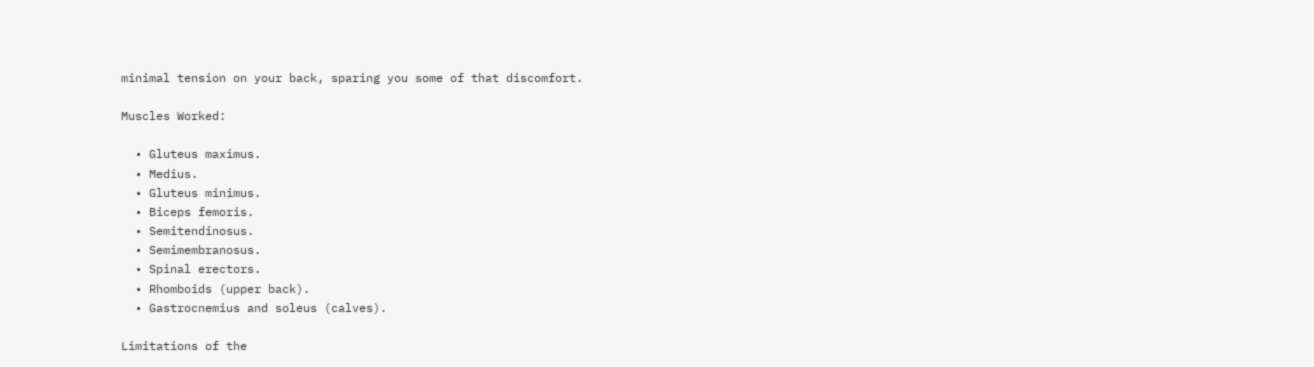minimal tension on your back, sparing you some of that discomfort.

Muscles Worked:

  • Gluteus maximus.
  • Medius.
  • Gluteus minimus.
  • Biceps femoris.
  • Semitendinosus.
  • Semimembranosus.
  • Spinal erectors.
  • Rhomboids (upper back).
  • Gastrocnemius and soleus (calves).

Limitations of the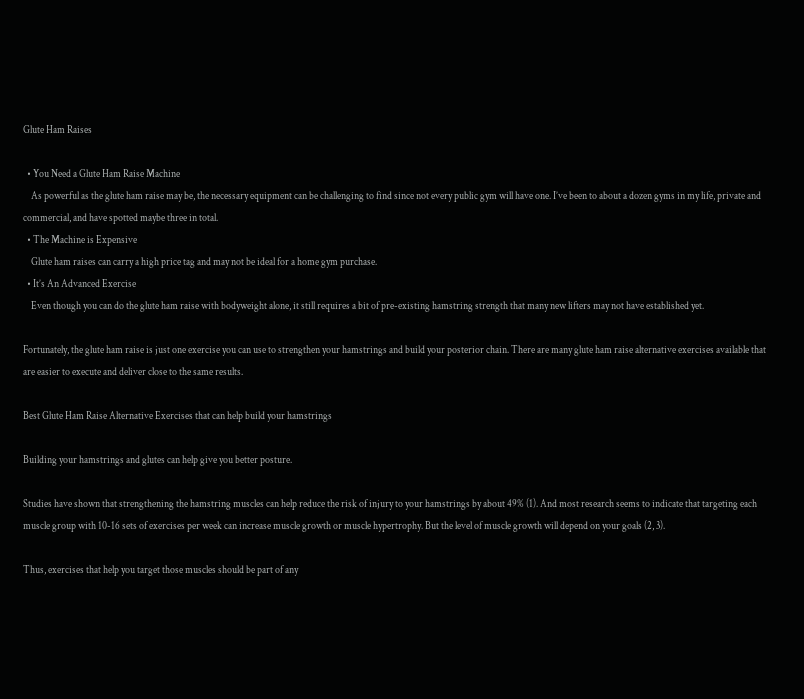Glute Ham Raises

  • You Need a Glute Ham Raise Machine
    As powerful as the glute ham raise may be, the necessary equipment can be challenging to find since not every public gym will have one. I’ve been to about a dozen gyms in my life, private and commercial, and have spotted maybe three in total.
  • The Machine is Expensive
    Glute ham raises can carry a high price tag and may not be ideal for a home gym purchase.
  • It’s An Advanced Exercise
    Even though you can do the glute ham raise with bodyweight alone, it still requires a bit of pre-existing hamstring strength that many new lifters may not have established yet.

Fortunately, the glute ham raise is just one exercise you can use to strengthen your hamstrings and build your posterior chain. There are many glute ham raise alternative exercises available that are easier to execute and deliver close to the same results.

Best Glute Ham Raise Alternative Exercises that can help build your hamstrings

Building your hamstrings and glutes can help give you better posture.

Studies have shown that strengthening the hamstring muscles can help reduce the risk of injury to your hamstrings by about 49% (1). And most research seems to indicate that targeting each muscle group with 10-16 sets of exercises per week can increase muscle growth or muscle hypertrophy. But the level of muscle growth will depend on your goals (2, 3).

Thus, exercises that help you target those muscles should be part of any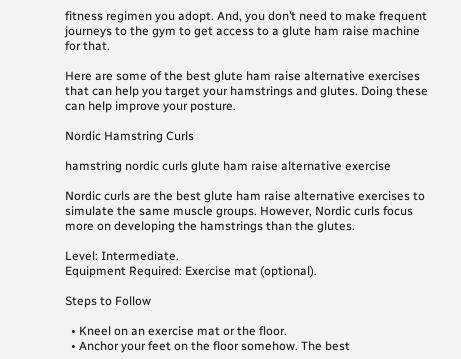fitness regimen you adopt. And, you don’t need to make frequent journeys to the gym to get access to a glute ham raise machine for that.

Here are some of the best glute ham raise alternative exercises that can help you target your hamstrings and glutes. Doing these can help improve your posture.

Nordic Hamstring Curls

hamstring nordic curls glute ham raise alternative exercise

Nordic curls are the best glute ham raise alternative exercises to simulate the same muscle groups. However, Nordic curls focus more on developing the hamstrings than the glutes.

Level: Intermediate.
Equipment Required: Exercise mat (optional).

Steps to Follow

  • Kneel on an exercise mat or the floor.
  • Anchor your feet on the floor somehow. The best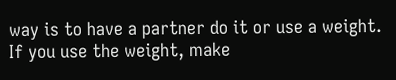way is to have a partner do it or use a weight. If you use the weight, make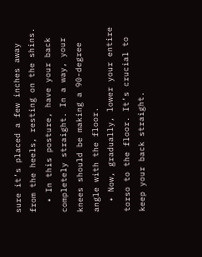sure it’s placed a few inches away from the heels, resting on the shins.
  • In this posture, have your back completely straight. In a way, your knees should be making a 90-degree angle with the floor.
  • Now, gradually, lower your entire torso to the floor. It’s crucial to keep your back straight.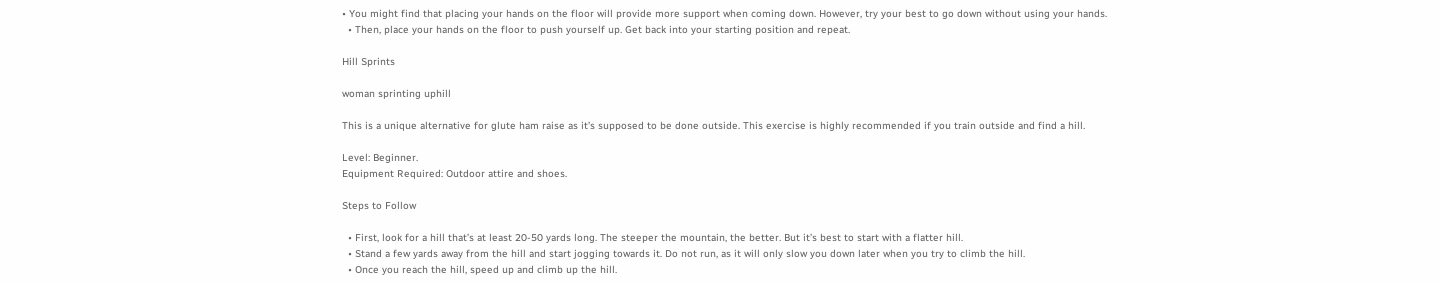• You might find that placing your hands on the floor will provide more support when coming down. However, try your best to go down without using your hands.
  • Then, place your hands on the floor to push yourself up. Get back into your starting position and repeat.

Hill Sprints

woman sprinting uphill

This is a unique alternative for glute ham raise as it’s supposed to be done outside. This exercise is highly recommended if you train outside and find a hill.

Level: Beginner.
Equipment Required: Outdoor attire and shoes.

Steps to Follow

  • First, look for a hill that’s at least 20-50 yards long. The steeper the mountain, the better. But it’s best to start with a flatter hill.
  • Stand a few yards away from the hill and start jogging towards it. Do not run, as it will only slow you down later when you try to climb the hill.
  • Once you reach the hill, speed up and climb up the hill.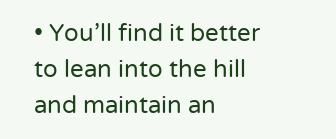• You’ll find it better to lean into the hill and maintain an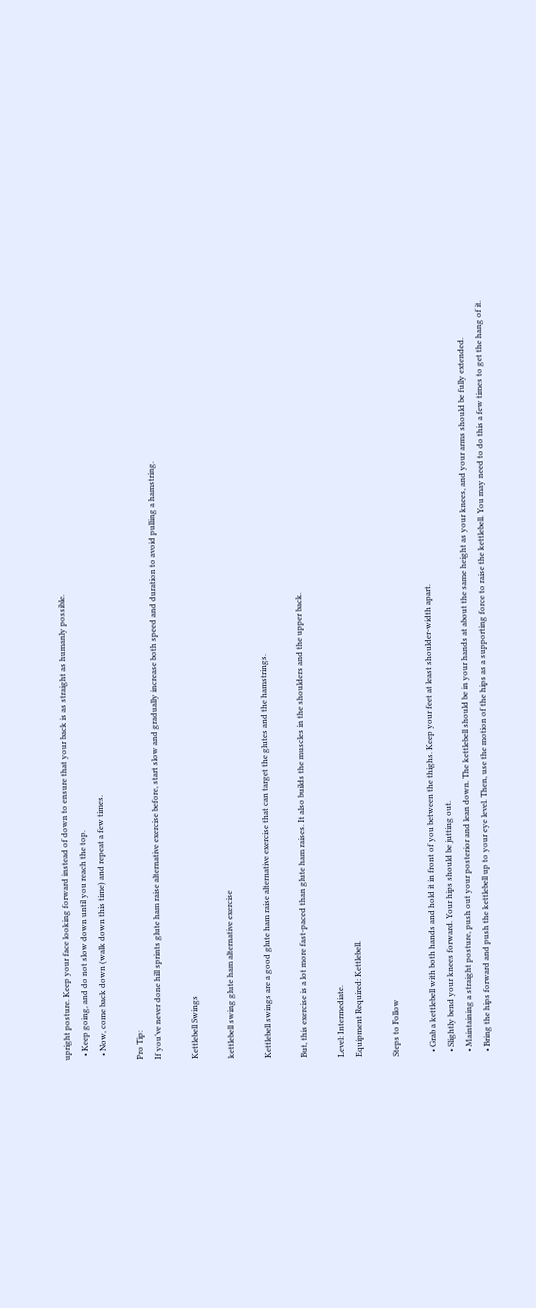upright posture. Keep your face looking forward instead of down to ensure that your back is as straight as humanly possible.
  • Keep going, and do not slow down until you reach the top.
  • Now, come back down (walk down this time) and repeat a few times.

Pro Tip:
If you’ve never done hill sprints glute ham raise alternative exercise before, start slow and gradually increase both speed and duration to avoid pulling a hamstring.

Kettlebell Swings

kettlebell swing glute ham alternative exercise

Kettlebell swings are a good glute ham raise alternative exercise that can target the glutes and the hamstrings.

But, this exercise is a lot more fast-paced than glute ham raises. It also builds the muscles in the shoulders and the upper back.

Level: Intermediate.
Equipment Required: Kettlebell.

Steps to Follow

  • Grab a kettlebell with both hands and hold it in front of you between the thighs. Keep your feet at least shoulder-width apart.
  • Slightly bend your knees forward. Your hips should be jutting out.
  • Maintaining a straight posture, push out your posterior and lean down. The kettlebell should be in your hands at about the same height as your knees, and your arms should be fully extended.
  • Bring the hips forward and push the kettlebell up to your eye level. Then, use the motion of the hips as a supporting force to raise the kettlebell. You may need to do this a few times to get the hang of it.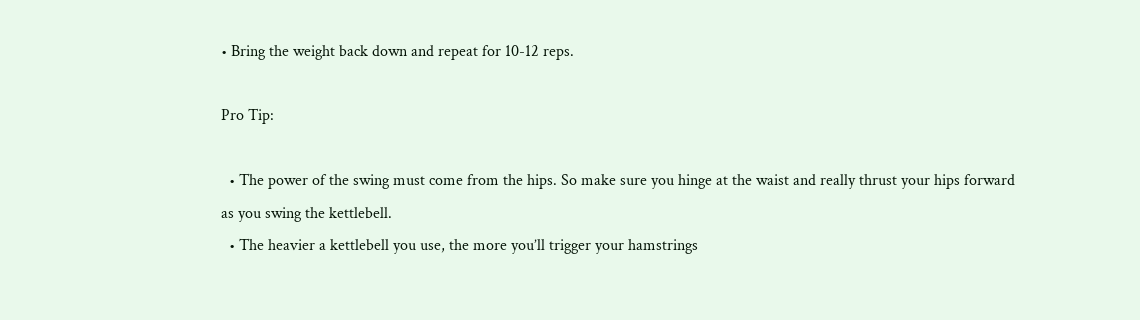• Bring the weight back down and repeat for 10-12 reps.

Pro Tip:

  • The power of the swing must come from the hips. So make sure you hinge at the waist and really thrust your hips forward as you swing the kettlebell.
  • The heavier a kettlebell you use, the more you’ll trigger your hamstrings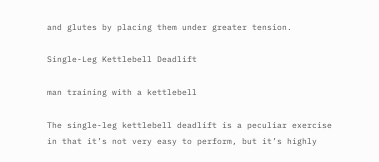and glutes by placing them under greater tension.

Single-Leg Kettlebell Deadlift

man training with a kettlebell

The single-leg kettlebell deadlift is a peculiar exercise in that it’s not very easy to perform, but it’s highly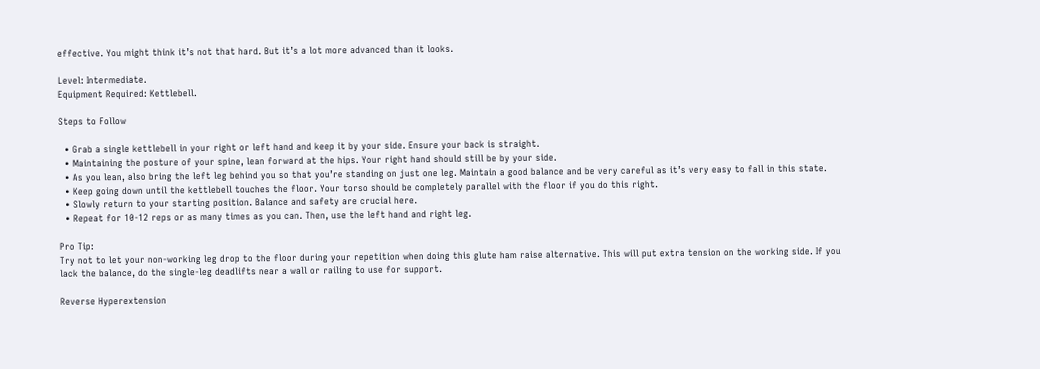effective. You might think it’s not that hard. But it’s a lot more advanced than it looks.

Level: Intermediate.
Equipment Required: Kettlebell.

Steps to Follow

  • Grab a single kettlebell in your right or left hand and keep it by your side. Ensure your back is straight.
  • Maintaining the posture of your spine, lean forward at the hips. Your right hand should still be by your side.
  • As you lean, also bring the left leg behind you so that you’re standing on just one leg. Maintain a good balance and be very careful as it’s very easy to fall in this state.
  • Keep going down until the kettlebell touches the floor. Your torso should be completely parallel with the floor if you do this right.
  • Slowly return to your starting position. Balance and safety are crucial here.
  • Repeat for 10-12 reps or as many times as you can. Then, use the left hand and right leg.

Pro Tip:
Try not to let your non-working leg drop to the floor during your repetition when doing this glute ham raise alternative. This will put extra tension on the working side. If you lack the balance, do the single-leg deadlifts near a wall or railing to use for support.

Reverse Hyperextension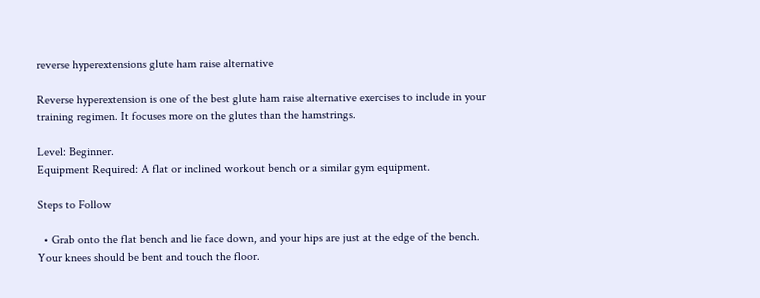reverse hyperextensions glute ham raise alternative

Reverse hyperextension is one of the best glute ham raise alternative exercises to include in your training regimen. It focuses more on the glutes than the hamstrings.

Level: Beginner.
Equipment Required: A flat or inclined workout bench or a similar gym equipment.

Steps to Follow

  • Grab onto the flat bench and lie face down, and your hips are just at the edge of the bench. Your knees should be bent and touch the floor.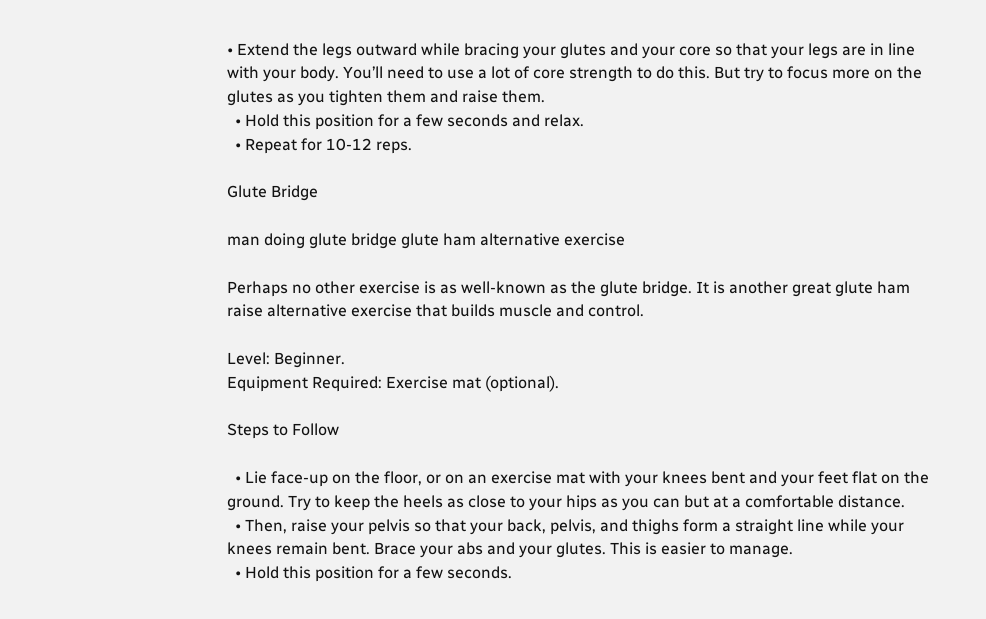• Extend the legs outward while bracing your glutes and your core so that your legs are in line with your body. You’ll need to use a lot of core strength to do this. But try to focus more on the glutes as you tighten them and raise them.
  • Hold this position for a few seconds and relax.
  • Repeat for 10-12 reps.

Glute Bridge

man doing glute bridge glute ham alternative exercise

Perhaps no other exercise is as well-known as the glute bridge. It is another great glute ham raise alternative exercise that builds muscle and control.

Level: Beginner.
Equipment Required: Exercise mat (optional).

Steps to Follow

  • Lie face-up on the floor, or on an exercise mat with your knees bent and your feet flat on the ground. Try to keep the heels as close to your hips as you can but at a comfortable distance.
  • Then, raise your pelvis so that your back, pelvis, and thighs form a straight line while your knees remain bent. Brace your abs and your glutes. This is easier to manage.
  • Hold this position for a few seconds.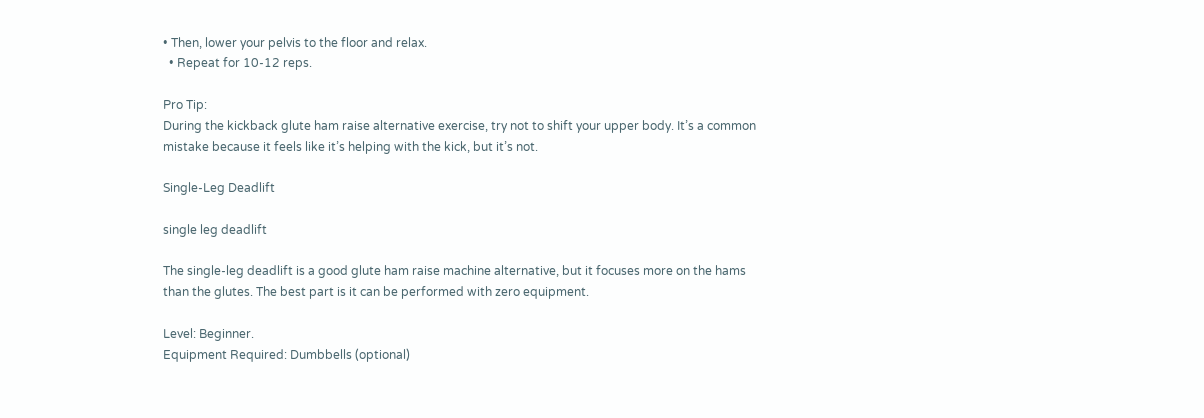• Then, lower your pelvis to the floor and relax.
  • Repeat for 10-12 reps.

Pro Tip:
During the kickback glute ham raise alternative exercise, try not to shift your upper body. It’s a common mistake because it feels like it’s helping with the kick, but it’s not.

Single-Leg Deadlift

single leg deadlift

The single-leg deadlift is a good glute ham raise machine alternative, but it focuses more on the hams than the glutes. The best part is it can be performed with zero equipment.

Level: Beginner.
Equipment Required: Dumbbells (optional)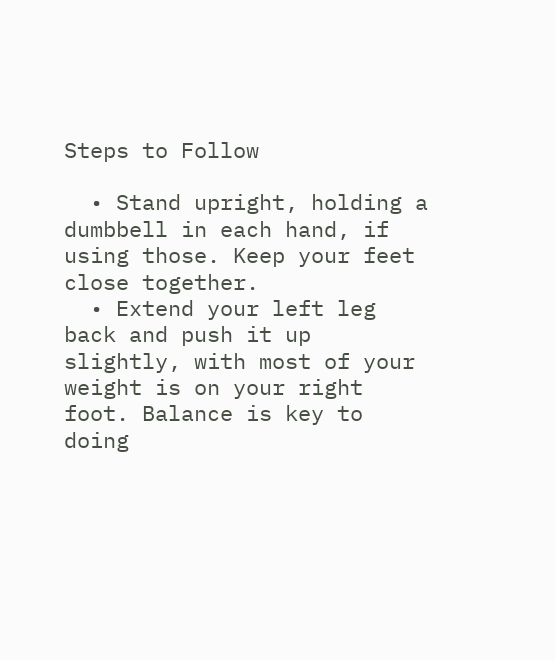Steps to Follow

  • Stand upright, holding a dumbbell in each hand, if using those. Keep your feet close together.
  • Extend your left leg back and push it up slightly, with most of your weight is on your right foot. Balance is key to doing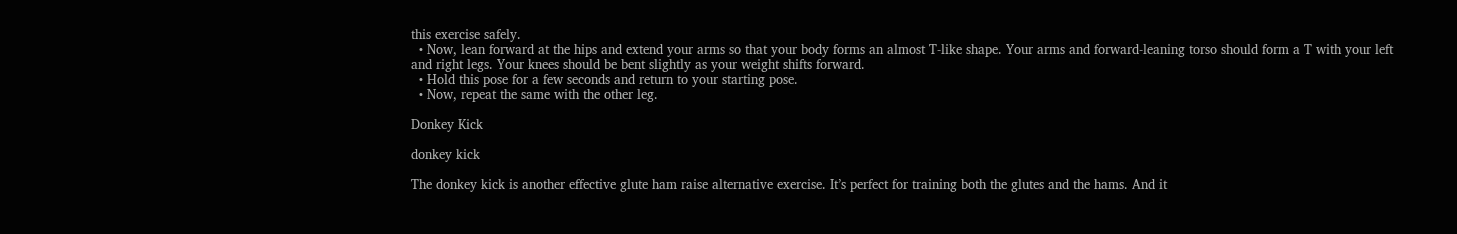this exercise safely.
  • Now, lean forward at the hips and extend your arms so that your body forms an almost T-like shape. Your arms and forward-leaning torso should form a T with your left and right legs. Your knees should be bent slightly as your weight shifts forward.
  • Hold this pose for a few seconds and return to your starting pose.
  • Now, repeat the same with the other leg.

Donkey Kick

donkey kick

The donkey kick is another effective glute ham raise alternative exercise. It’s perfect for training both the glutes and the hams. And it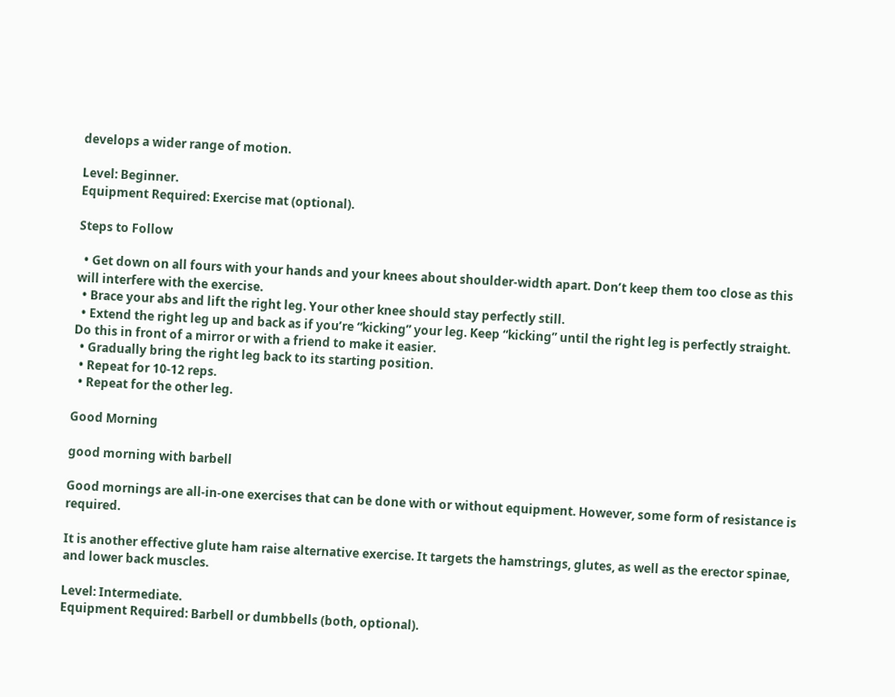develops a wider range of motion.

Level: Beginner.
Equipment Required: Exercise mat (optional).

Steps to Follow

  • Get down on all fours with your hands and your knees about shoulder-width apart. Don’t keep them too close as this will interfere with the exercise.
  • Brace your abs and lift the right leg. Your other knee should stay perfectly still.
  • Extend the right leg up and back as if you’re “kicking” your leg. Keep “kicking” until the right leg is perfectly straight. Do this in front of a mirror or with a friend to make it easier.
  • Gradually bring the right leg back to its starting position.
  • Repeat for 10-12 reps.
  • Repeat for the other leg.

Good Morning

good morning with barbell

Good mornings are all-in-one exercises that can be done with or without equipment. However, some form of resistance is required.

It is another effective glute ham raise alternative exercise. It targets the hamstrings, glutes, as well as the erector spinae, and lower back muscles.

Level: Intermediate.
Equipment Required: Barbell or dumbbells (both, optional).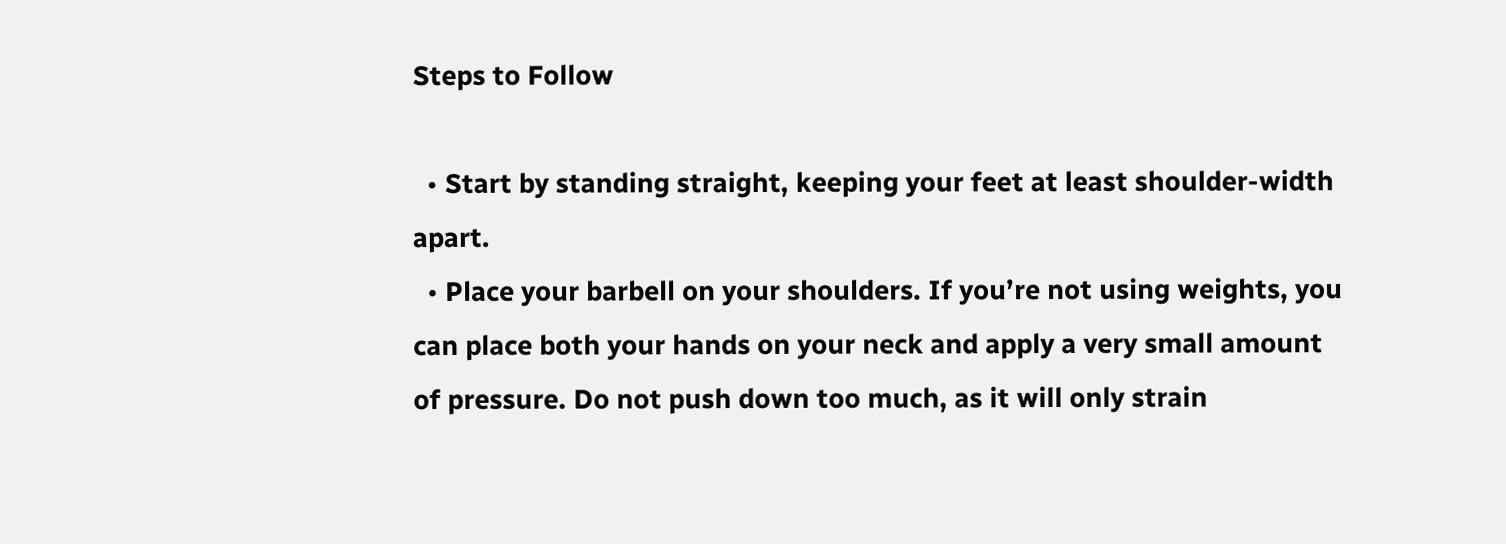Steps to Follow

  • Start by standing straight, keeping your feet at least shoulder-width apart.
  • Place your barbell on your shoulders. If you’re not using weights, you can place both your hands on your neck and apply a very small amount of pressure. Do not push down too much, as it will only strain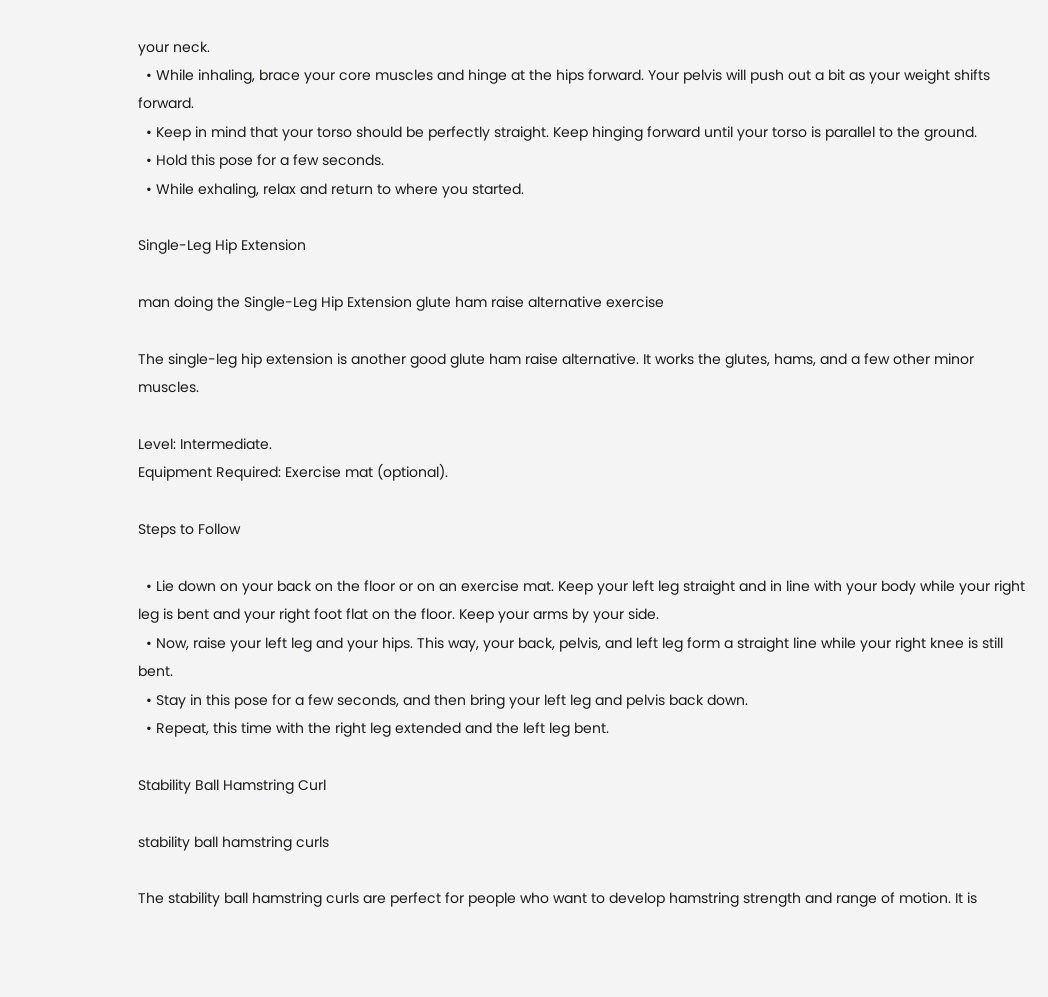your neck.
  • While inhaling, brace your core muscles and hinge at the hips forward. Your pelvis will push out a bit as your weight shifts forward.
  • Keep in mind that your torso should be perfectly straight. Keep hinging forward until your torso is parallel to the ground.
  • Hold this pose for a few seconds.
  • While exhaling, relax and return to where you started.

Single-Leg Hip Extension

man doing the Single-Leg Hip Extension glute ham raise alternative exercise

The single-leg hip extension is another good glute ham raise alternative. It works the glutes, hams, and a few other minor muscles.

Level: Intermediate.
Equipment Required: Exercise mat (optional).

Steps to Follow

  • Lie down on your back on the floor or on an exercise mat. Keep your left leg straight and in line with your body while your right leg is bent and your right foot flat on the floor. Keep your arms by your side.
  • Now, raise your left leg and your hips. This way, your back, pelvis, and left leg form a straight line while your right knee is still bent.
  • Stay in this pose for a few seconds, and then bring your left leg and pelvis back down.
  • Repeat, this time with the right leg extended and the left leg bent.

Stability Ball Hamstring Curl

stability ball hamstring curls

The stability ball hamstring curls are perfect for people who want to develop hamstring strength and range of motion. It is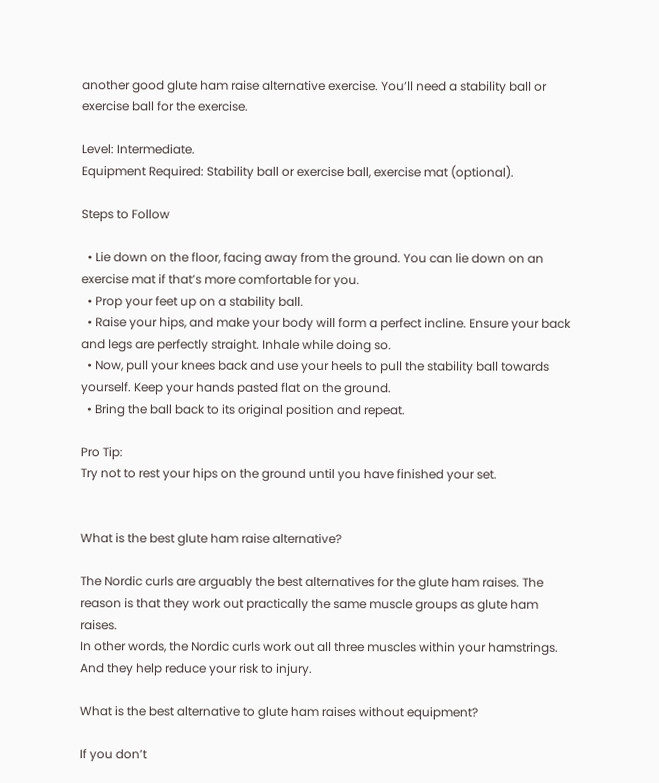another good glute ham raise alternative exercise. You’ll need a stability ball or exercise ball for the exercise.

Level: Intermediate.
Equipment Required: Stability ball or exercise ball, exercise mat (optional).

Steps to Follow

  • Lie down on the floor, facing away from the ground. You can lie down on an exercise mat if that’s more comfortable for you.
  • Prop your feet up on a stability ball.
  • Raise your hips, and make your body will form a perfect incline. Ensure your back and legs are perfectly straight. Inhale while doing so.
  • Now, pull your knees back and use your heels to pull the stability ball towards yourself. Keep your hands pasted flat on the ground.
  • Bring the ball back to its original position and repeat.

Pro Tip:
Try not to rest your hips on the ground until you have finished your set.


What is the best glute ham raise alternative?

The Nordic curls are arguably the best alternatives for the glute ham raises. The reason is that they work out practically the same muscle groups as glute ham raises.
In other words, the Nordic curls work out all three muscles within your hamstrings. And they help reduce your risk to injury.

What is the best alternative to glute ham raises without equipment?

If you don’t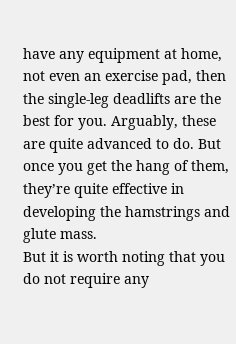have any equipment at home, not even an exercise pad, then the single-leg deadlifts are the best for you. Arguably, these are quite advanced to do. But once you get the hang of them, they’re quite effective in developing the hamstrings and glute mass.
But it is worth noting that you do not require any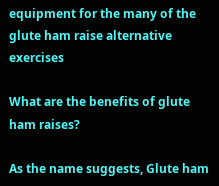equipment for the many of the glute ham raise alternative exercises

What are the benefits of glute ham raises?

As the name suggests, Glute ham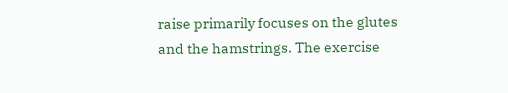raise primarily focuses on the glutes and the hamstrings. The exercise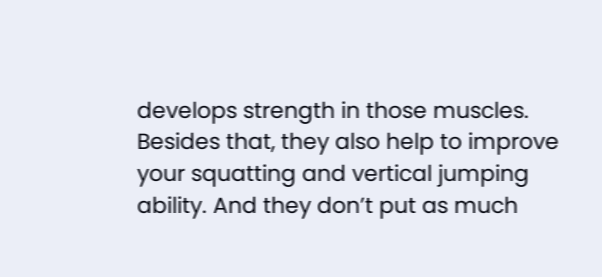develops strength in those muscles. Besides that, they also help to improve your squatting and vertical jumping ability. And they don’t put as much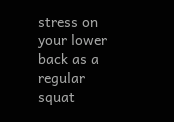stress on your lower back as a regular squat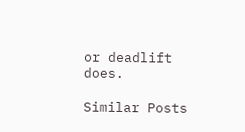or deadlift does.

Similar Posts